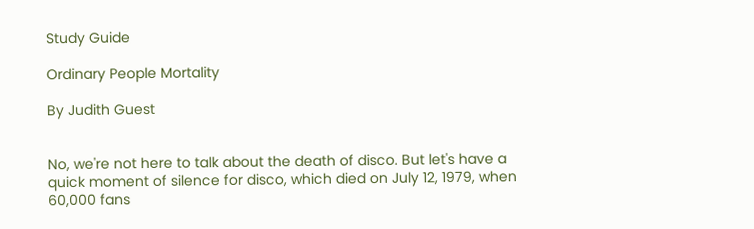Study Guide

Ordinary People Mortality

By Judith Guest


No, we're not here to talk about the death of disco. But let's have a quick moment of silence for disco, which died on July 12, 1979, when 60,000 fans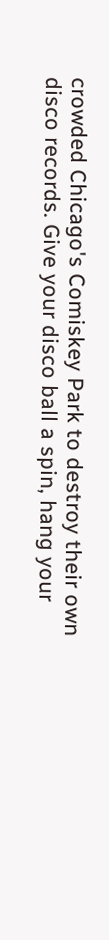crowded Chicago's Comiskey Park to destroy their own disco records. Give your disco ball a spin, hang your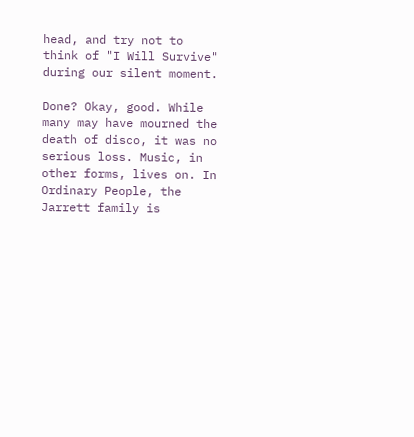head, and try not to think of "I Will Survive" during our silent moment.

Done? Okay, good. While many may have mourned the death of disco, it was no serious loss. Music, in other forms, lives on. In Ordinary People, the Jarrett family is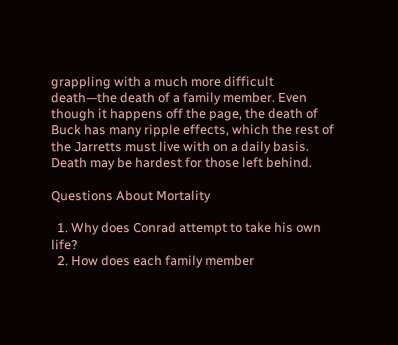grappling with a much more difficult death—the death of a family member. Even though it happens off the page, the death of Buck has many ripple effects, which the rest of the Jarretts must live with on a daily basis. Death may be hardest for those left behind.

Questions About Mortality

  1. Why does Conrad attempt to take his own life?
  2. How does each family member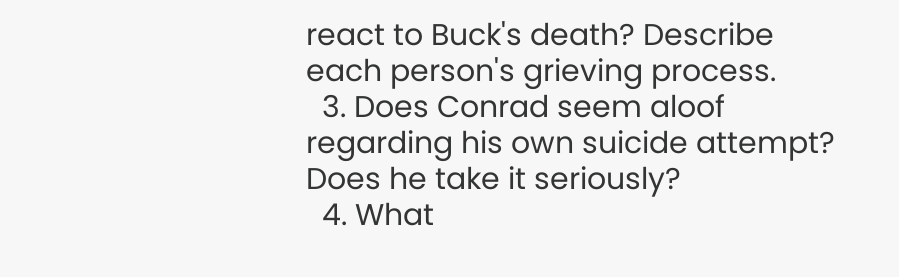react to Buck's death? Describe each person's grieving process.
  3. Does Conrad seem aloof regarding his own suicide attempt? Does he take it seriously?
  4. What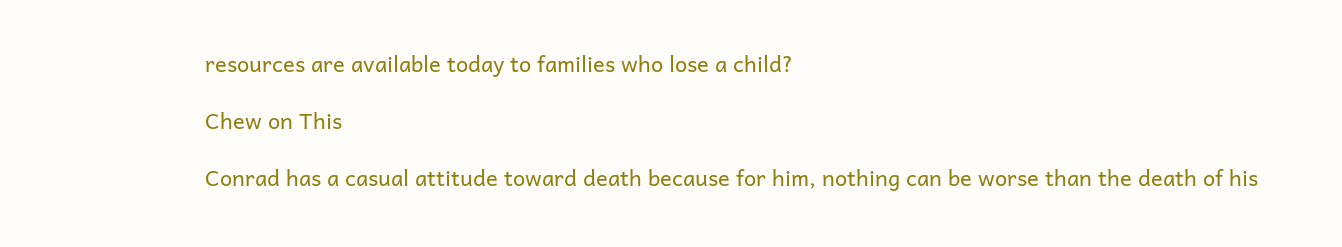resources are available today to families who lose a child?

Chew on This

Conrad has a casual attitude toward death because for him, nothing can be worse than the death of his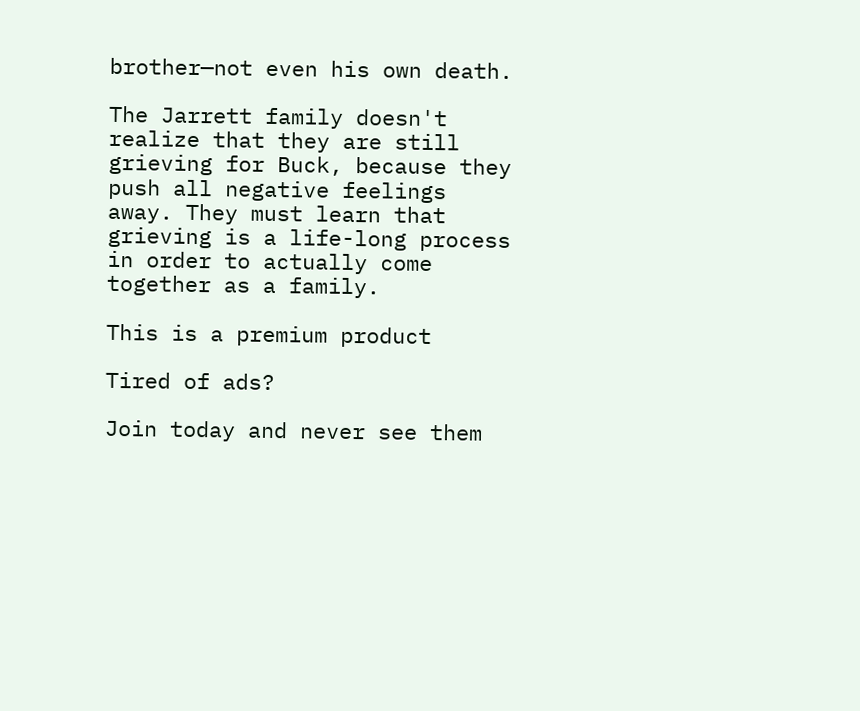brother—not even his own death.

The Jarrett family doesn't realize that they are still grieving for Buck, because they push all negative feelings away. They must learn that grieving is a life-long process in order to actually come together as a family.

This is a premium product

Tired of ads?

Join today and never see them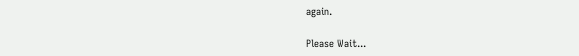again.

Please Wait...